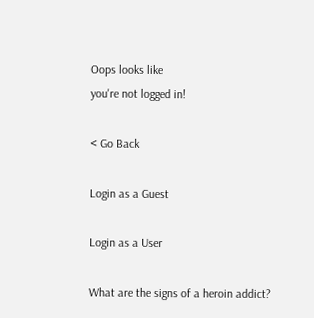Oops looks like
you're not logged in!

< Go Back

Login as a Guest

Login as a User

What are the signs of a heroin addict?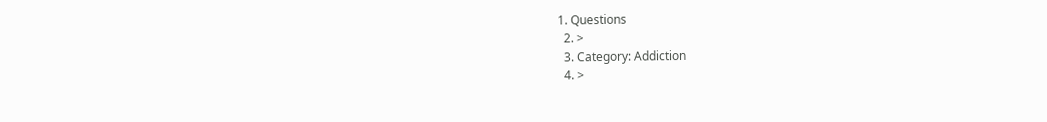1. Questions
  2. >
  3. Category: Addiction
  4. >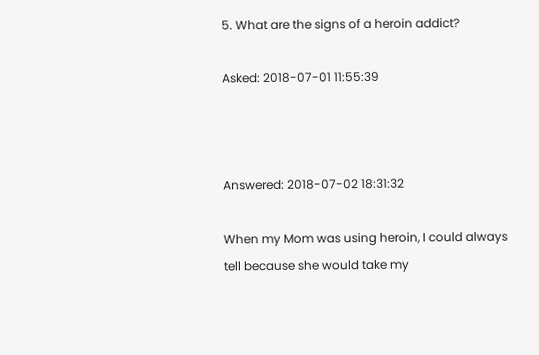5. What are the signs of a heroin addict?

Asked: 2018-07-01 11:55:39



Answered: 2018-07-02 18:31:32

When my Mom was using heroin, I could always tell because she would take my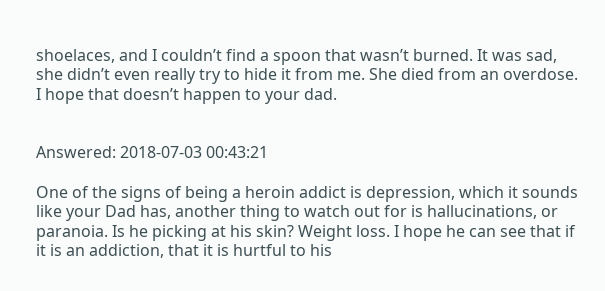shoelaces, and I couldn’t find a spoon that wasn’t burned. It was sad, she didn’t even really try to hide it from me. She died from an overdose. I hope that doesn’t happen to your dad.


Answered: 2018-07-03 00:43:21

One of the signs of being a heroin addict is depression, which it sounds like your Dad has, another thing to watch out for is hallucinations, or paranoia. Is he picking at his skin? Weight loss. I hope he can see that if it is an addiction, that it is hurtful to his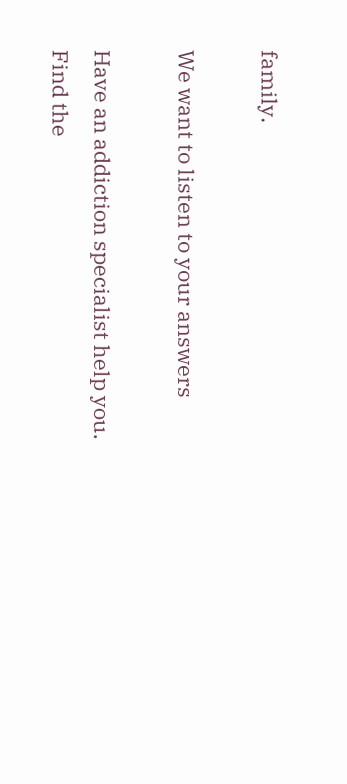family.

We want to listen to your answers

Have an addiction specialist help you.
Find the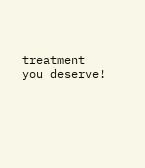treatment you deserve!